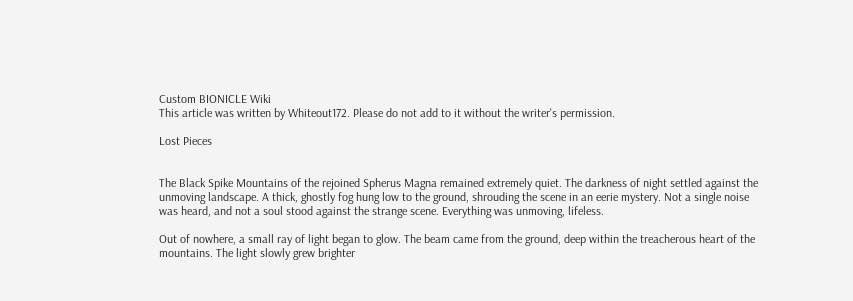Custom BIONICLE Wiki
This article was written by Whiteout172. Please do not add to it without the writer's permission.

Lost Pieces


The Black Spike Mountains of the rejoined Spherus Magna remained extremely quiet. The darkness of night settled against the unmoving landscape. A thick, ghostly fog hung low to the ground, shrouding the scene in an eerie mystery. Not a single noise was heard, and not a soul stood against the strange scene. Everything was unmoving, lifeless.

Out of nowhere, a small ray of light began to glow. The beam came from the ground, deep within the treacherous heart of the mountains. The light slowly grew brighter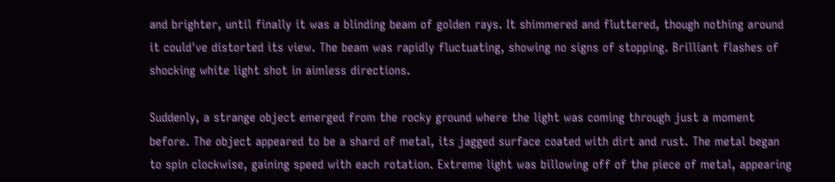and brighter, until finally it was a blinding beam of golden rays. It shimmered and fluttered, though nothing around it could've distorted its view. The beam was rapidly fluctuating, showing no signs of stopping. Brilliant flashes of shocking white light shot in aimless directions.

Suddenly, a strange object emerged from the rocky ground where the light was coming through just a moment before. The object appeared to be a shard of metal, its jagged surface coated with dirt and rust. The metal began to spin clockwise, gaining speed with each rotation. Extreme light was billowing off of the piece of metal, appearing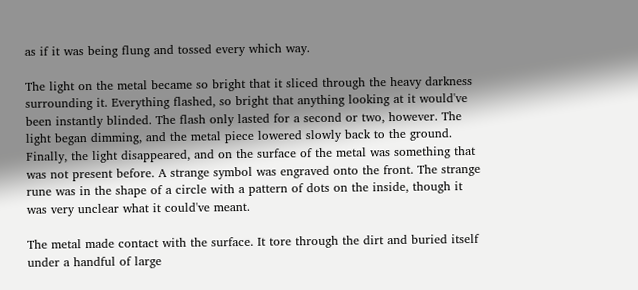as if it was being flung and tossed every which way.

The light on the metal became so bright that it sliced through the heavy darkness surrounding it. Everything flashed, so bright that anything looking at it would've been instantly blinded. The flash only lasted for a second or two, however. The light began dimming, and the metal piece lowered slowly back to the ground. Finally, the light disappeared, and on the surface of the metal was something that was not present before. A strange symbol was engraved onto the front. The strange rune was in the shape of a circle with a pattern of dots on the inside, though it was very unclear what it could've meant.

The metal made contact with the surface. It tore through the dirt and buried itself under a handful of large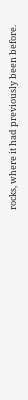rocks, where it had previously been before.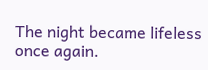The night became lifeless once again.